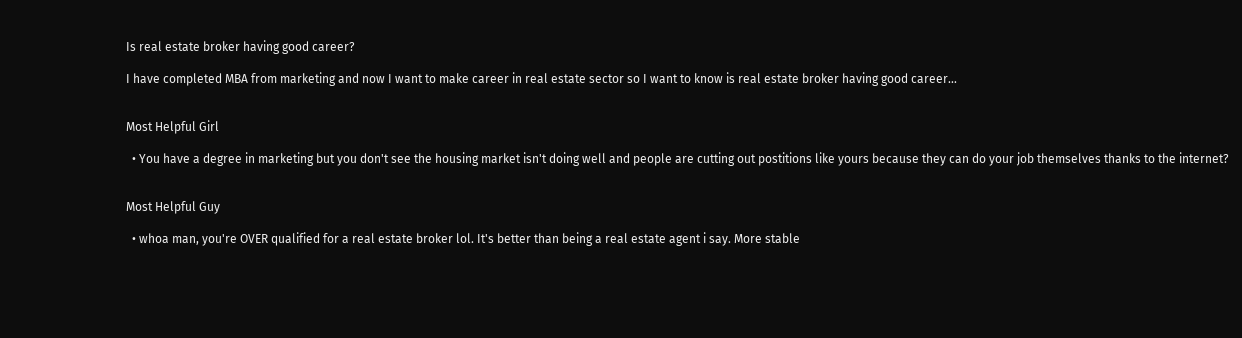Is real estate broker having good career?

I have completed MBA from marketing and now I want to make career in real estate sector so I want to know is real estate broker having good career...


Most Helpful Girl

  • You have a degree in marketing but you don't see the housing market isn't doing well and people are cutting out postitions like yours because they can do your job themselves thanks to the internet?


Most Helpful Guy

  • whoa man, you're OVER qualified for a real estate broker lol. It's better than being a real estate agent i say. More stable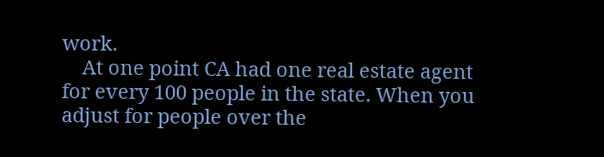work.
    At one point CA had one real estate agent for every 100 people in the state. When you adjust for people over the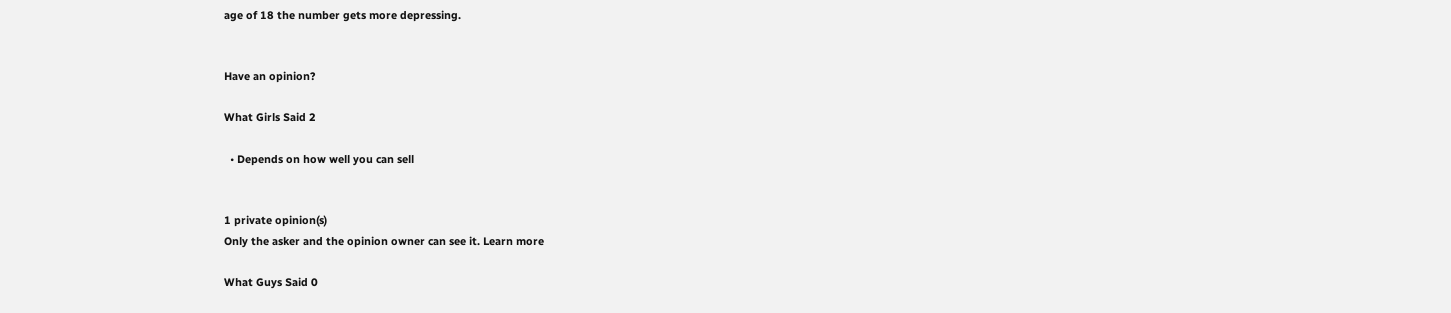age of 18 the number gets more depressing.


Have an opinion?

What Girls Said 2

  • Depends on how well you can sell


1 private opinion(s)
Only the asker and the opinion owner can see it. Learn more

What Guys Said 0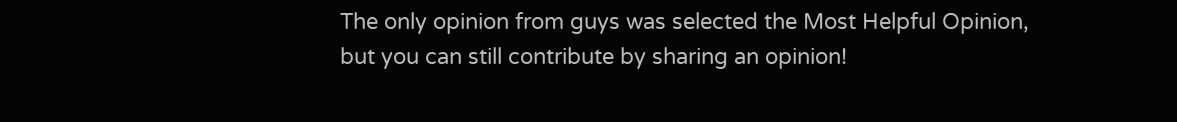The only opinion from guys was selected the Most Helpful Opinion, but you can still contribute by sharing an opinion!